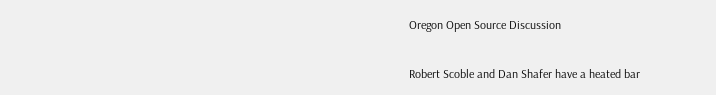Oregon Open Source Discussion

Robert Scoble and Dan Shafer have a heated bar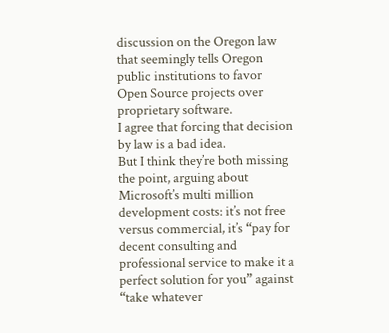discussion on the Oregon law that seemingly tells Oregon public institutions to favor Open Source projects over proprietary software.
I agree that forcing that decision by law is a bad idea.
But I think they’re both missing the point, arguing about Microsoft’s multi million development costs: it’s not free versus commercial, it’s “pay for decent consulting and professional service to make it a perfect solution for you” against “take whatever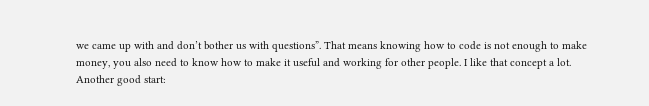we came up with and don’t bother us with questions”. That means knowing how to code is not enough to make money, you also need to know how to make it useful and working for other people. I like that concept a lot.
Another good start: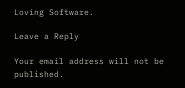Loving Software.

Leave a Reply

Your email address will not be published.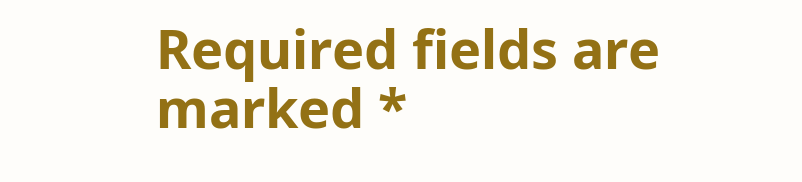Required fields are marked *